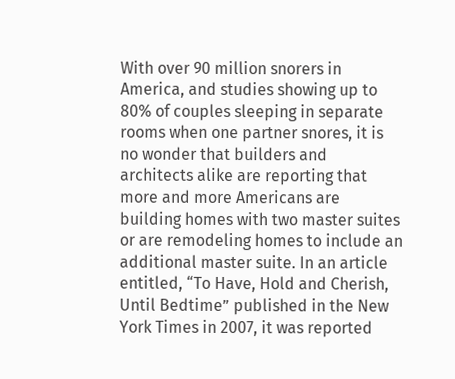With over 90 million snorers in America, and studies showing up to 80% of couples sleeping in separate rooms when one partner snores, it is no wonder that builders and architects alike are reporting that more and more Americans are building homes with two master suites or are remodeling homes to include an additional master suite. In an article entitled, “To Have, Hold and Cherish, Until Bedtime” published in the New York Times in 2007, it was reported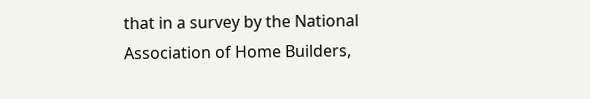that in a survey by the National Association of Home Builders,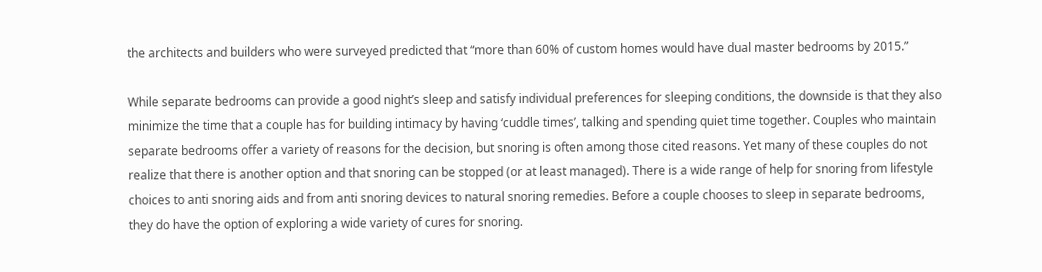the architects and builders who were surveyed predicted that “more than 60% of custom homes would have dual master bedrooms by 2015.”

While separate bedrooms can provide a good night’s sleep and satisfy individual preferences for sleeping conditions, the downside is that they also minimize the time that a couple has for building intimacy by having ‘cuddle times’, talking and spending quiet time together. Couples who maintain separate bedrooms offer a variety of reasons for the decision, but snoring is often among those cited reasons. Yet many of these couples do not realize that there is another option and that snoring can be stopped (or at least managed). There is a wide range of help for snoring from lifestyle choices to anti snoring aids and from anti snoring devices to natural snoring remedies. Before a couple chooses to sleep in separate bedrooms, they do have the option of exploring a wide variety of cures for snoring.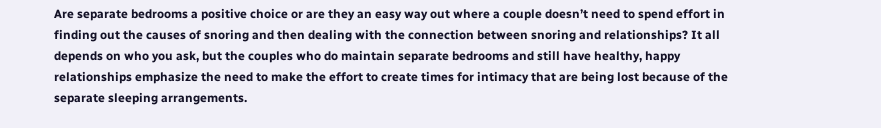Are separate bedrooms a positive choice or are they an easy way out where a couple doesn’t need to spend effort in finding out the causes of snoring and then dealing with the connection between snoring and relationships? It all depends on who you ask, but the couples who do maintain separate bedrooms and still have healthy, happy relationships emphasize the need to make the effort to create times for intimacy that are being lost because of the separate sleeping arrangements.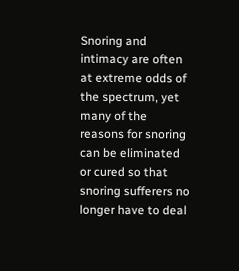Snoring and intimacy are often at extreme odds of the spectrum, yet many of the reasons for snoring can be eliminated or cured so that snoring sufferers no longer have to deal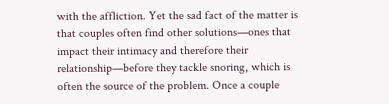with the affliction. Yet the sad fact of the matter is that couples often find other solutions—ones that impact their intimacy and therefore their relationship—before they tackle snoring, which is often the source of the problem. Once a couple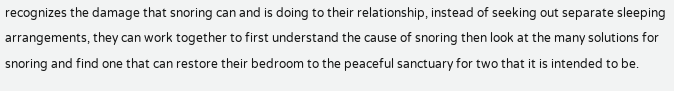recognizes the damage that snoring can and is doing to their relationship, instead of seeking out separate sleeping arrangements, they can work together to first understand the cause of snoring then look at the many solutions for snoring and find one that can restore their bedroom to the peaceful sanctuary for two that it is intended to be.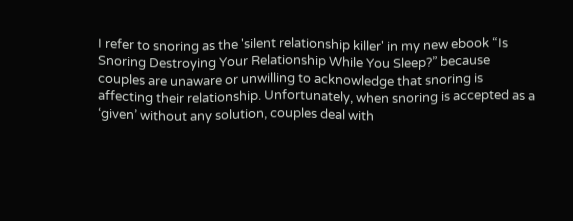I refer to snoring as the 'silent relationship killer' in my new ebook “Is Snoring Destroying Your Relationship While You Sleep?” because couples are unaware or unwilling to acknowledge that snoring is affecting their relationship. Unfortunately, when snoring is accepted as a ‘given’ without any solution, couples deal with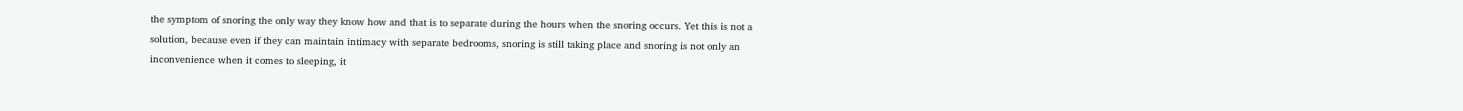the symptom of snoring the only way they know how and that is to separate during the hours when the snoring occurs. Yet this is not a solution, because even if they can maintain intimacy with separate bedrooms, snoring is still taking place and snoring is not only an inconvenience when it comes to sleeping, it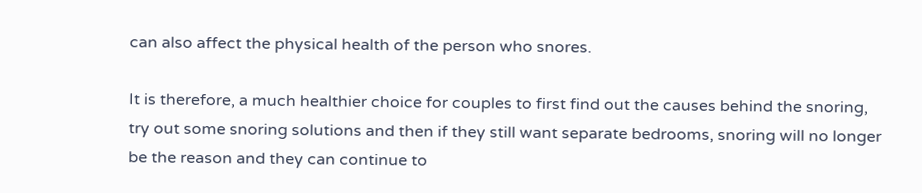can also affect the physical health of the person who snores.

It is therefore, a much healthier choice for couples to first find out the causes behind the snoring, try out some snoring solutions and then if they still want separate bedrooms, snoring will no longer be the reason and they can continue to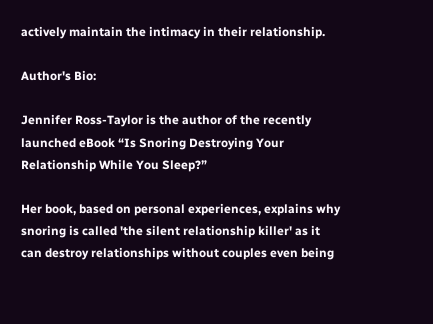actively maintain the intimacy in their relationship.

Author's Bio:

Jennifer Ross-Taylor is the author of the recently launched eBook “Is Snoring Destroying Your Relationship While You Sleep?”

Her book, based on personal experiences, explains why snoring is called 'the silent relationship killer' as it can destroy relationships without couples even being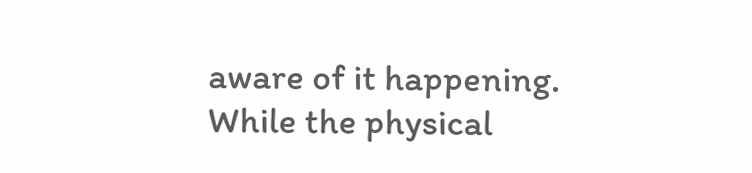aware of it happening. While the physical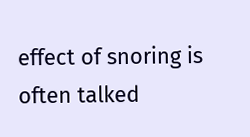effect of snoring is often talked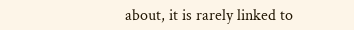about, it is rarely linked to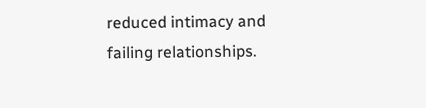reduced intimacy and failing relationships.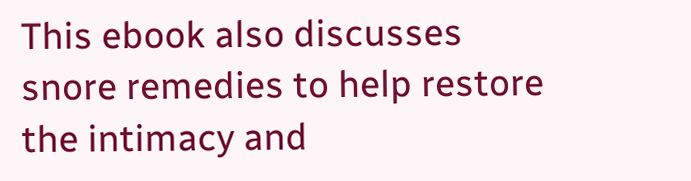This ebook also discusses snore remedies to help restore the intimacy and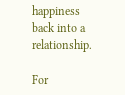happiness back into a relationship.

For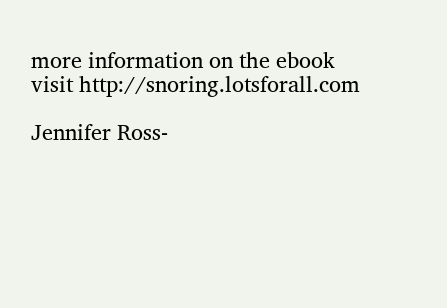more information on the ebook visit http://snoring.lotsforall.com

Jennifer Ross-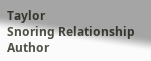Taylor
Snoring Relationship Author